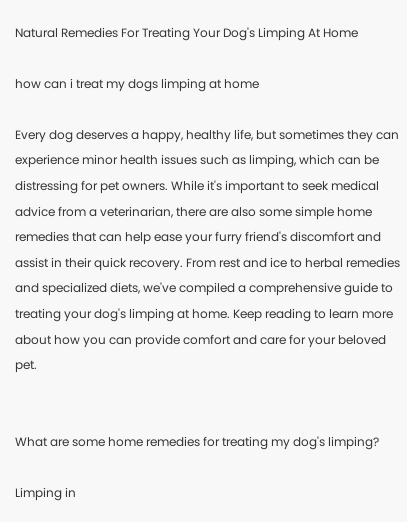Natural Remedies For Treating Your Dog's Limping At Home

how can i treat my dogs limping at home

Every dog deserves a happy, healthy life, but sometimes they can experience minor health issues such as limping, which can be distressing for pet owners. While it's important to seek medical advice from a veterinarian, there are also some simple home remedies that can help ease your furry friend's discomfort and assist in their quick recovery. From rest and ice to herbal remedies and specialized diets, we've compiled a comprehensive guide to treating your dog's limping at home. Keep reading to learn more about how you can provide comfort and care for your beloved pet.


What are some home remedies for treating my dog's limping?

Limping in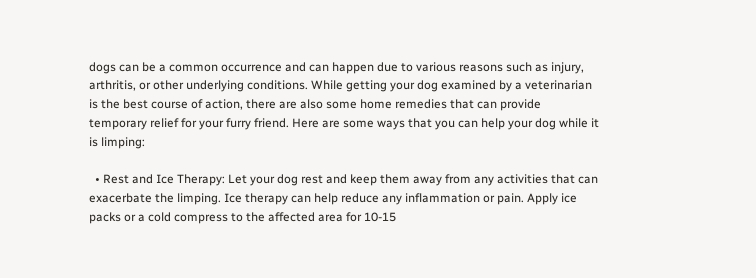dogs can be a common occurrence and can happen due to various reasons such as injury, arthritis, or other underlying conditions. While getting your dog examined by a veterinarian is the best course of action, there are also some home remedies that can provide temporary relief for your furry friend. Here are some ways that you can help your dog while it is limping:

  • Rest and Ice Therapy: Let your dog rest and keep them away from any activities that can exacerbate the limping. Ice therapy can help reduce any inflammation or pain. Apply ice packs or a cold compress to the affected area for 10-15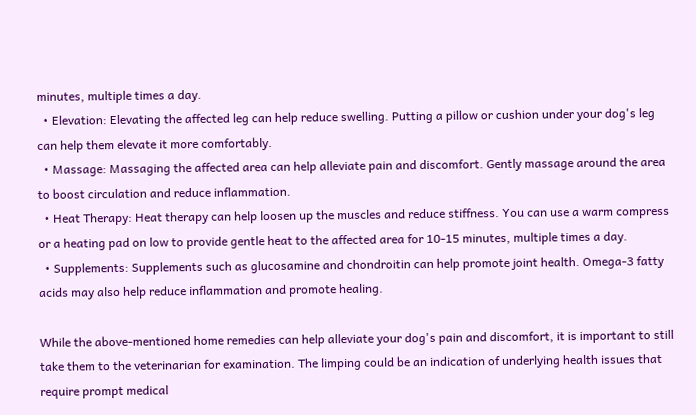minutes, multiple times a day.
  • Elevation: Elevating the affected leg can help reduce swelling. Putting a pillow or cushion under your dog's leg can help them elevate it more comfortably.
  • Massage: Massaging the affected area can help alleviate pain and discomfort. Gently massage around the area to boost circulation and reduce inflammation.
  • Heat Therapy: Heat therapy can help loosen up the muscles and reduce stiffness. You can use a warm compress or a heating pad on low to provide gentle heat to the affected area for 10-15 minutes, multiple times a day.
  • Supplements: Supplements such as glucosamine and chondroitin can help promote joint health. Omega-3 fatty acids may also help reduce inflammation and promote healing.

While the above-mentioned home remedies can help alleviate your dog's pain and discomfort, it is important to still take them to the veterinarian for examination. The limping could be an indication of underlying health issues that require prompt medical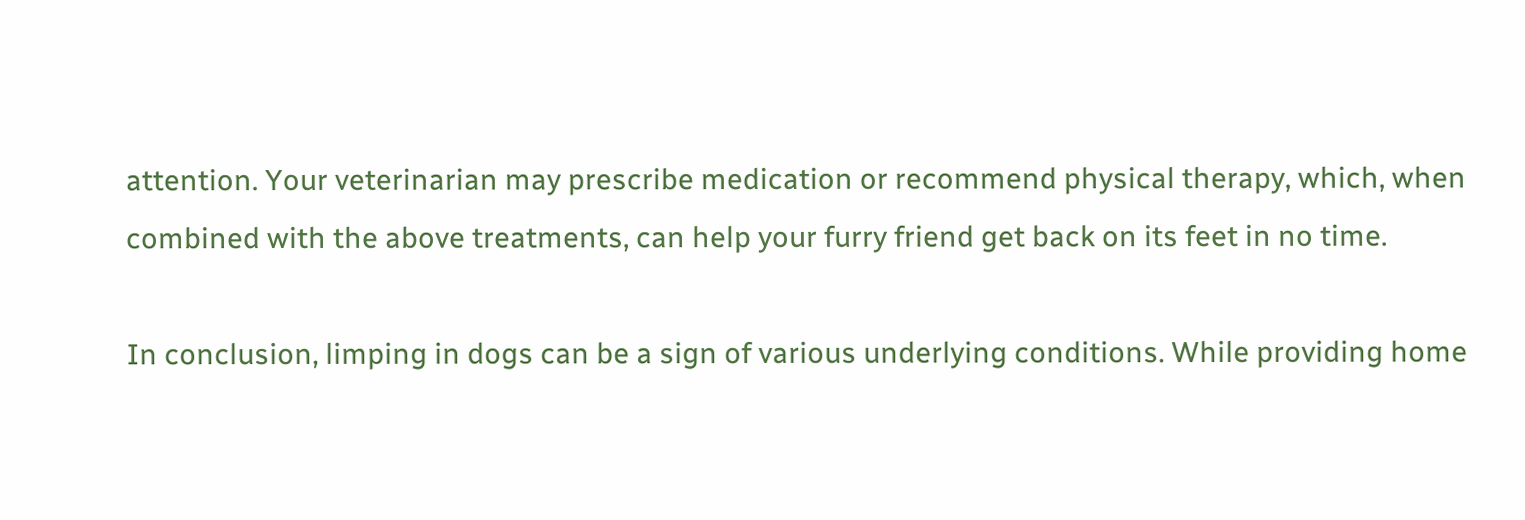attention. Your veterinarian may prescribe medication or recommend physical therapy, which, when combined with the above treatments, can help your furry friend get back on its feet in no time.

In conclusion, limping in dogs can be a sign of various underlying conditions. While providing home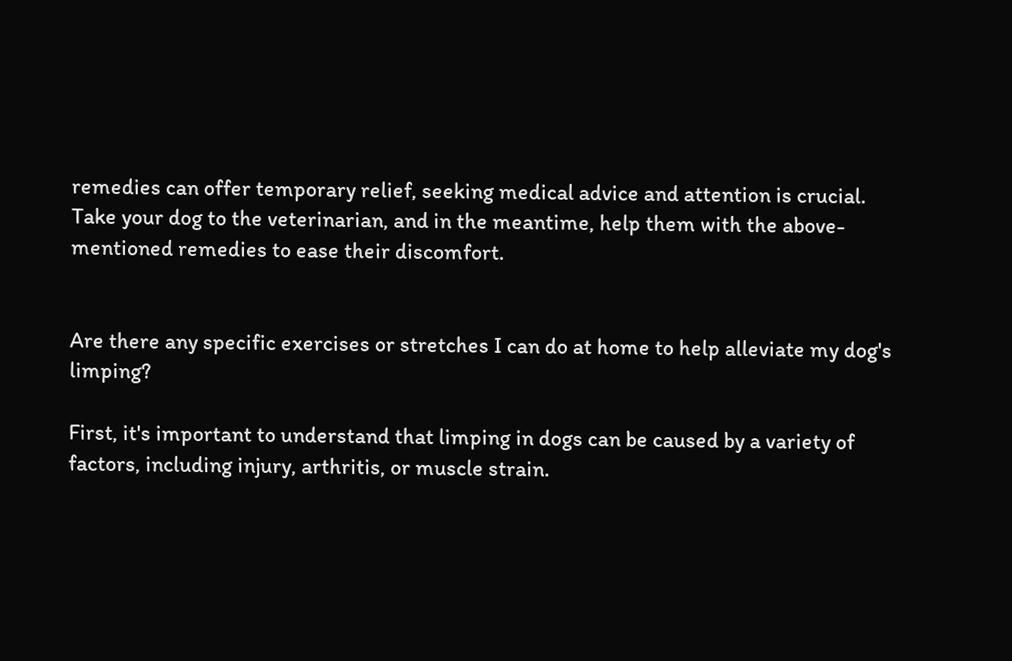remedies can offer temporary relief, seeking medical advice and attention is crucial. Take your dog to the veterinarian, and in the meantime, help them with the above-mentioned remedies to ease their discomfort.


Are there any specific exercises or stretches I can do at home to help alleviate my dog's limping?

First, it's important to understand that limping in dogs can be caused by a variety of factors, including injury, arthritis, or muscle strain.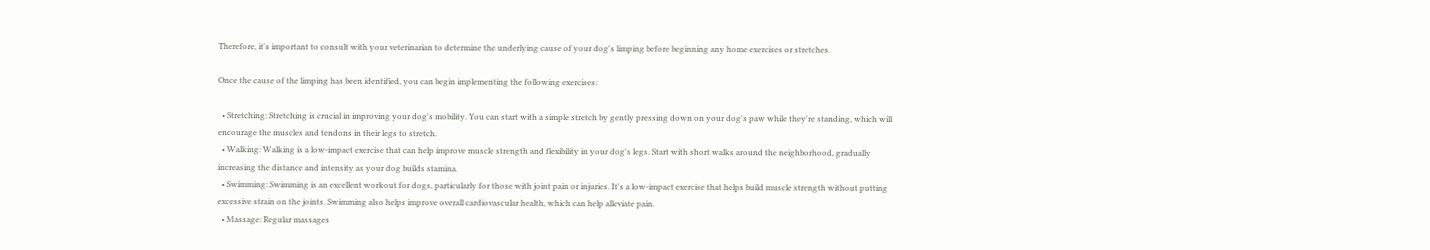Therefore, it's important to consult with your veterinarian to determine the underlying cause of your dog's limping before beginning any home exercises or stretches.

Once the cause of the limping has been identified, you can begin implementing the following exercises:

  • Stretching: Stretching is crucial in improving your dog's mobility. You can start with a simple stretch by gently pressing down on your dog's paw while they're standing, which will encourage the muscles and tendons in their legs to stretch.
  • Walking: Walking is a low-impact exercise that can help improve muscle strength and flexibility in your dog's legs. Start with short walks around the neighborhood, gradually increasing the distance and intensity as your dog builds stamina.
  • Swimming: Swimming is an excellent workout for dogs, particularly for those with joint pain or injuries. It's a low-impact exercise that helps build muscle strength without putting excessive strain on the joints. Swimming also helps improve overall cardiovascular health, which can help alleviate pain.
  • Massage: Regular massages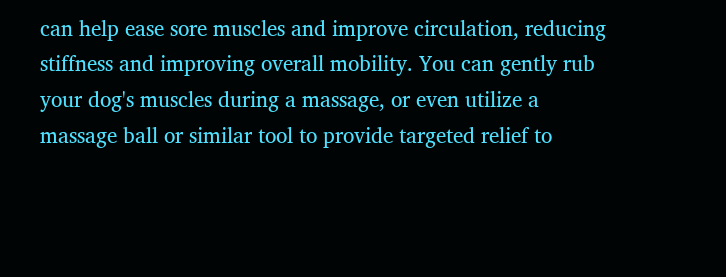can help ease sore muscles and improve circulation, reducing stiffness and improving overall mobility. You can gently rub your dog's muscles during a massage, or even utilize a massage ball or similar tool to provide targeted relief to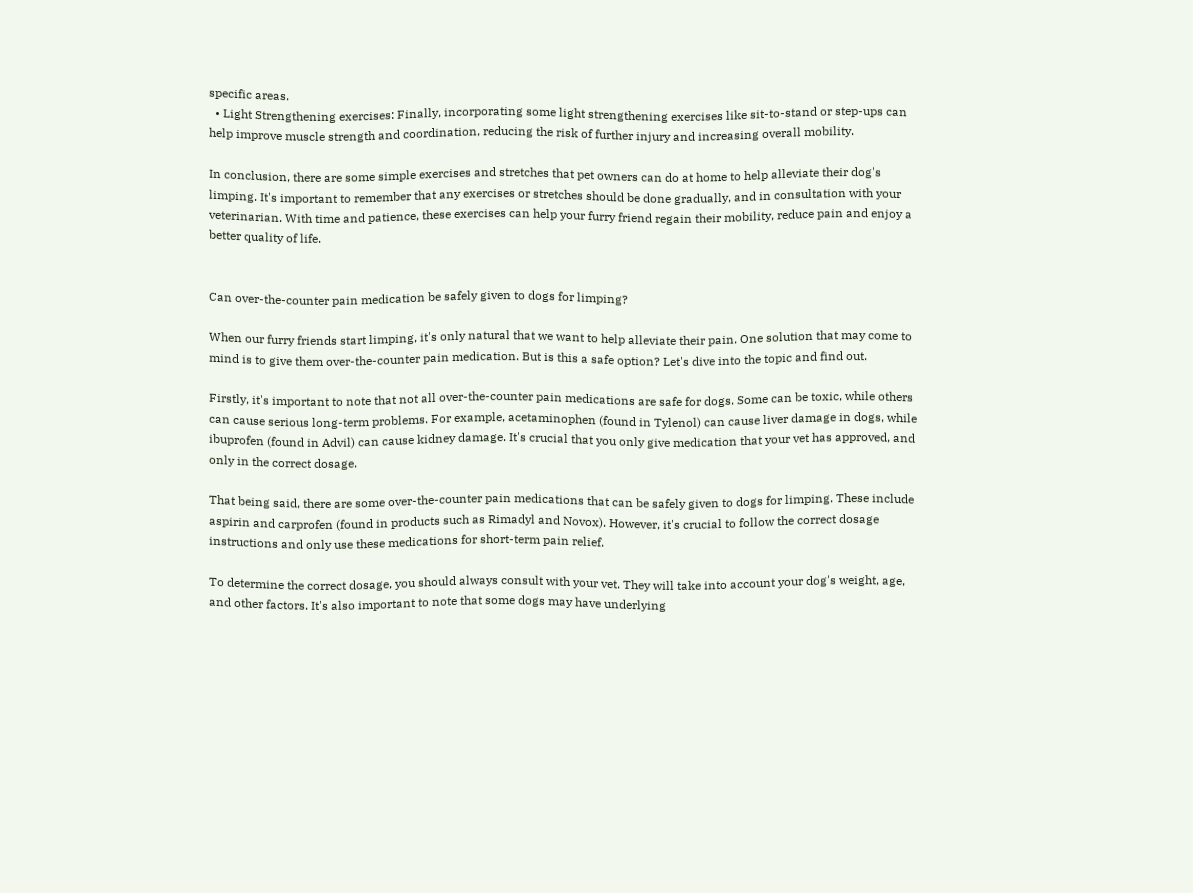specific areas.
  • Light Strengthening exercises: Finally, incorporating some light strengthening exercises like sit-to-stand or step-ups can help improve muscle strength and coordination, reducing the risk of further injury and increasing overall mobility.

In conclusion, there are some simple exercises and stretches that pet owners can do at home to help alleviate their dog's limping. It's important to remember that any exercises or stretches should be done gradually, and in consultation with your veterinarian. With time and patience, these exercises can help your furry friend regain their mobility, reduce pain and enjoy a better quality of life.


Can over-the-counter pain medication be safely given to dogs for limping?

When our furry friends start limping, it's only natural that we want to help alleviate their pain. One solution that may come to mind is to give them over-the-counter pain medication. But is this a safe option? Let's dive into the topic and find out.

Firstly, it's important to note that not all over-the-counter pain medications are safe for dogs. Some can be toxic, while others can cause serious long-term problems. For example, acetaminophen (found in Tylenol) can cause liver damage in dogs, while ibuprofen (found in Advil) can cause kidney damage. It's crucial that you only give medication that your vet has approved, and only in the correct dosage.

That being said, there are some over-the-counter pain medications that can be safely given to dogs for limping. These include aspirin and carprofen (found in products such as Rimadyl and Novox). However, it's crucial to follow the correct dosage instructions and only use these medications for short-term pain relief.

To determine the correct dosage, you should always consult with your vet. They will take into account your dog's weight, age, and other factors. It's also important to note that some dogs may have underlying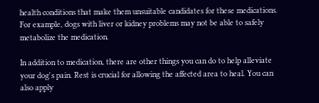health conditions that make them unsuitable candidates for these medications. For example, dogs with liver or kidney problems may not be able to safely metabolize the medication.

In addition to medication, there are other things you can do to help alleviate your dog's pain. Rest is crucial for allowing the affected area to heal. You can also apply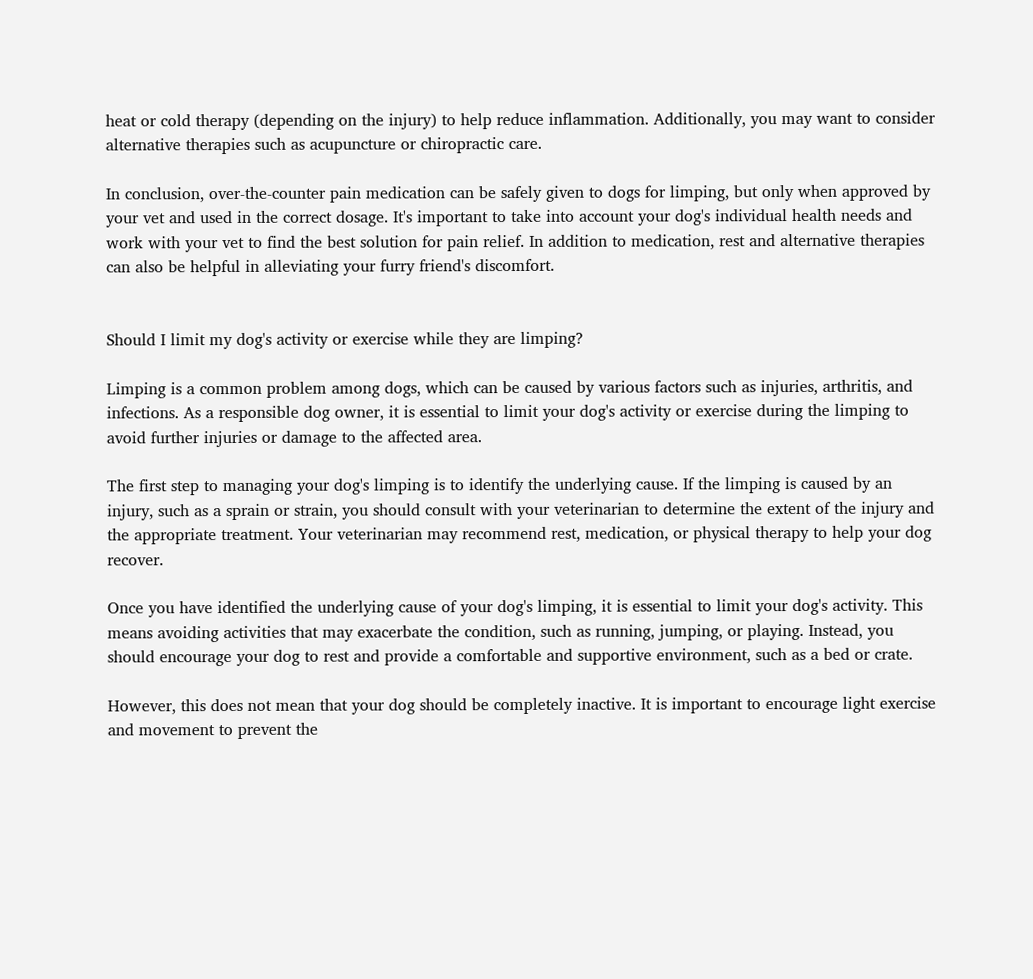heat or cold therapy (depending on the injury) to help reduce inflammation. Additionally, you may want to consider alternative therapies such as acupuncture or chiropractic care.

In conclusion, over-the-counter pain medication can be safely given to dogs for limping, but only when approved by your vet and used in the correct dosage. It's important to take into account your dog's individual health needs and work with your vet to find the best solution for pain relief. In addition to medication, rest and alternative therapies can also be helpful in alleviating your furry friend's discomfort.


Should I limit my dog's activity or exercise while they are limping?

Limping is a common problem among dogs, which can be caused by various factors such as injuries, arthritis, and infections. As a responsible dog owner, it is essential to limit your dog's activity or exercise during the limping to avoid further injuries or damage to the affected area.

The first step to managing your dog's limping is to identify the underlying cause. If the limping is caused by an injury, such as a sprain or strain, you should consult with your veterinarian to determine the extent of the injury and the appropriate treatment. Your veterinarian may recommend rest, medication, or physical therapy to help your dog recover.

Once you have identified the underlying cause of your dog's limping, it is essential to limit your dog's activity. This means avoiding activities that may exacerbate the condition, such as running, jumping, or playing. Instead, you should encourage your dog to rest and provide a comfortable and supportive environment, such as a bed or crate.

However, this does not mean that your dog should be completely inactive. It is important to encourage light exercise and movement to prevent the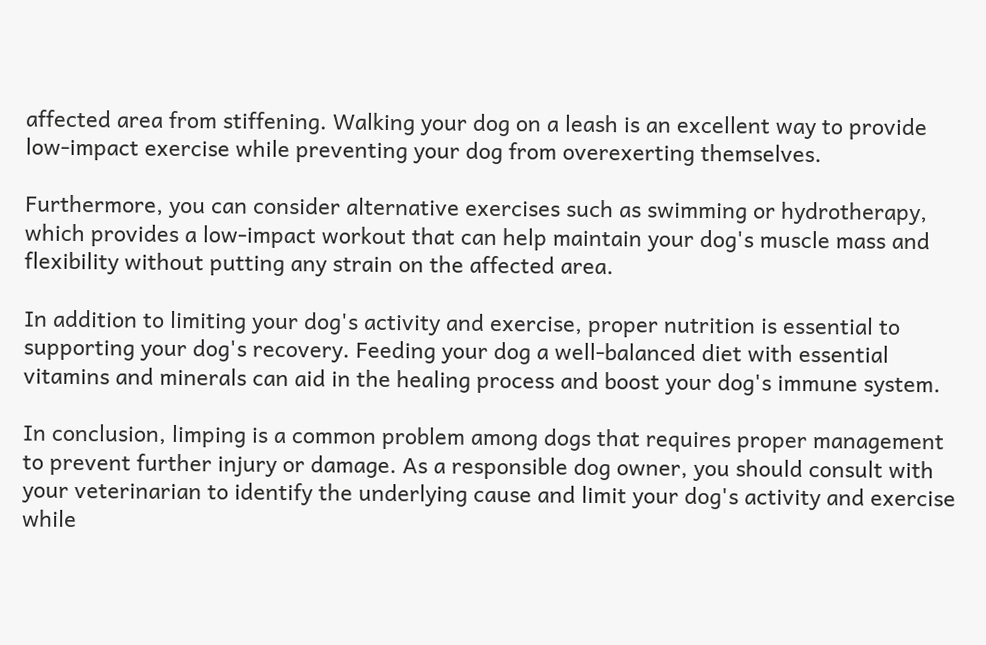affected area from stiffening. Walking your dog on a leash is an excellent way to provide low-impact exercise while preventing your dog from overexerting themselves.

Furthermore, you can consider alternative exercises such as swimming or hydrotherapy, which provides a low-impact workout that can help maintain your dog's muscle mass and flexibility without putting any strain on the affected area.

In addition to limiting your dog's activity and exercise, proper nutrition is essential to supporting your dog's recovery. Feeding your dog a well-balanced diet with essential vitamins and minerals can aid in the healing process and boost your dog's immune system.

In conclusion, limping is a common problem among dogs that requires proper management to prevent further injury or damage. As a responsible dog owner, you should consult with your veterinarian to identify the underlying cause and limit your dog's activity and exercise while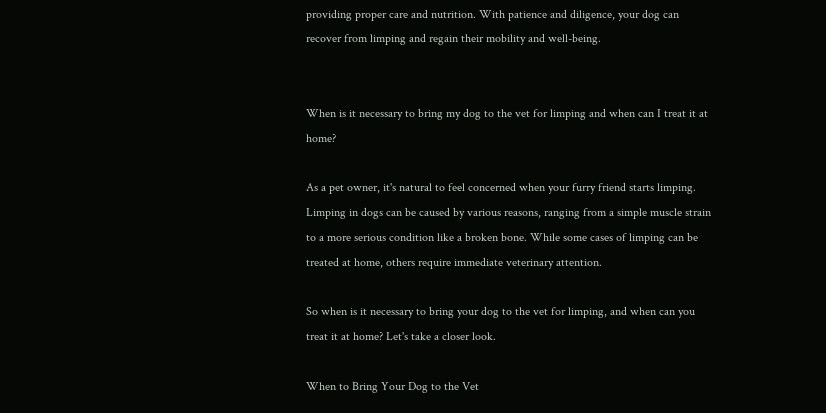providing proper care and nutrition. With patience and diligence, your dog can recover from limping and regain their mobility and well-being.


When is it necessary to bring my dog to the vet for limping and when can I treat it at home?

As a pet owner, it's natural to feel concerned when your furry friend starts limping. Limping in dogs can be caused by various reasons, ranging from a simple muscle strain to a more serious condition like a broken bone. While some cases of limping can be treated at home, others require immediate veterinary attention.

So when is it necessary to bring your dog to the vet for limping, and when can you treat it at home? Let's take a closer look.

When to Bring Your Dog to the Vet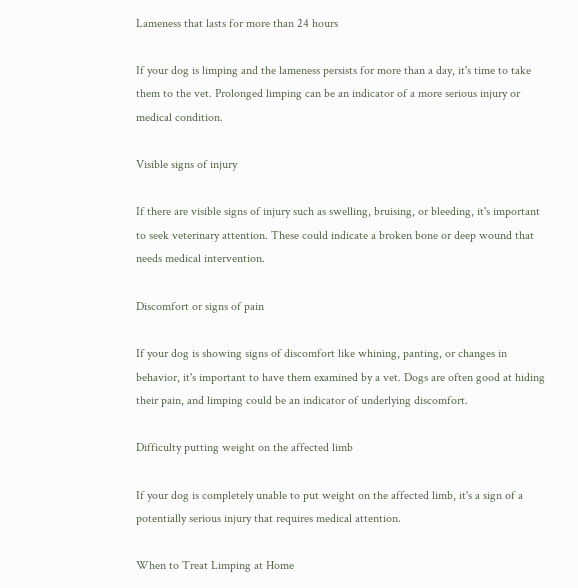Lameness that lasts for more than 24 hours

If your dog is limping and the lameness persists for more than a day, it's time to take them to the vet. Prolonged limping can be an indicator of a more serious injury or medical condition.

Visible signs of injury

If there are visible signs of injury such as swelling, bruising, or bleeding, it's important to seek veterinary attention. These could indicate a broken bone or deep wound that needs medical intervention.

Discomfort or signs of pain

If your dog is showing signs of discomfort like whining, panting, or changes in behavior, it's important to have them examined by a vet. Dogs are often good at hiding their pain, and limping could be an indicator of underlying discomfort.

Difficulty putting weight on the affected limb

If your dog is completely unable to put weight on the affected limb, it's a sign of a potentially serious injury that requires medical attention.

When to Treat Limping at Home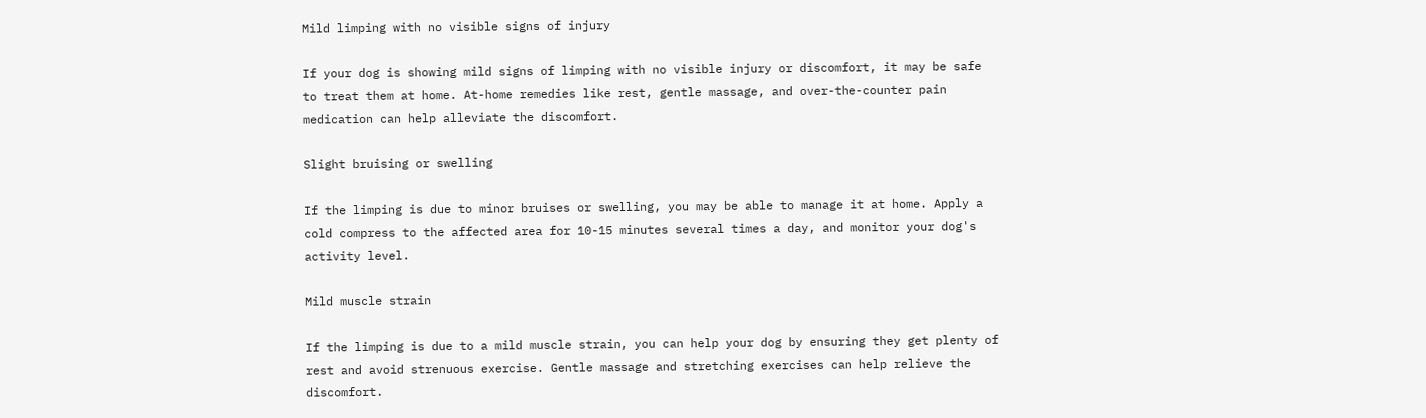Mild limping with no visible signs of injury

If your dog is showing mild signs of limping with no visible injury or discomfort, it may be safe to treat them at home. At-home remedies like rest, gentle massage, and over-the-counter pain medication can help alleviate the discomfort.

Slight bruising or swelling

If the limping is due to minor bruises or swelling, you may be able to manage it at home. Apply a cold compress to the affected area for 10-15 minutes several times a day, and monitor your dog's activity level.

Mild muscle strain

If the limping is due to a mild muscle strain, you can help your dog by ensuring they get plenty of rest and avoid strenuous exercise. Gentle massage and stretching exercises can help relieve the discomfort.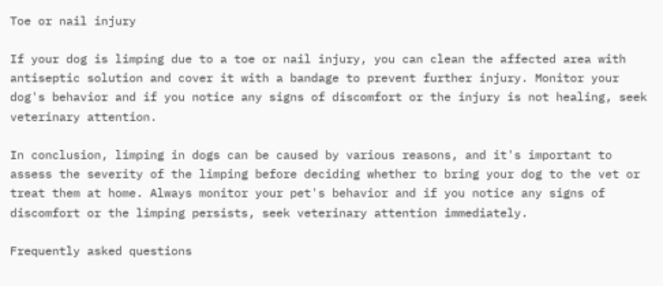Toe or nail injury

If your dog is limping due to a toe or nail injury, you can clean the affected area with antiseptic solution and cover it with a bandage to prevent further injury. Monitor your dog's behavior and if you notice any signs of discomfort or the injury is not healing, seek veterinary attention.

In conclusion, limping in dogs can be caused by various reasons, and it's important to assess the severity of the limping before deciding whether to bring your dog to the vet or treat them at home. Always monitor your pet's behavior and if you notice any signs of discomfort or the limping persists, seek veterinary attention immediately.

Frequently asked questions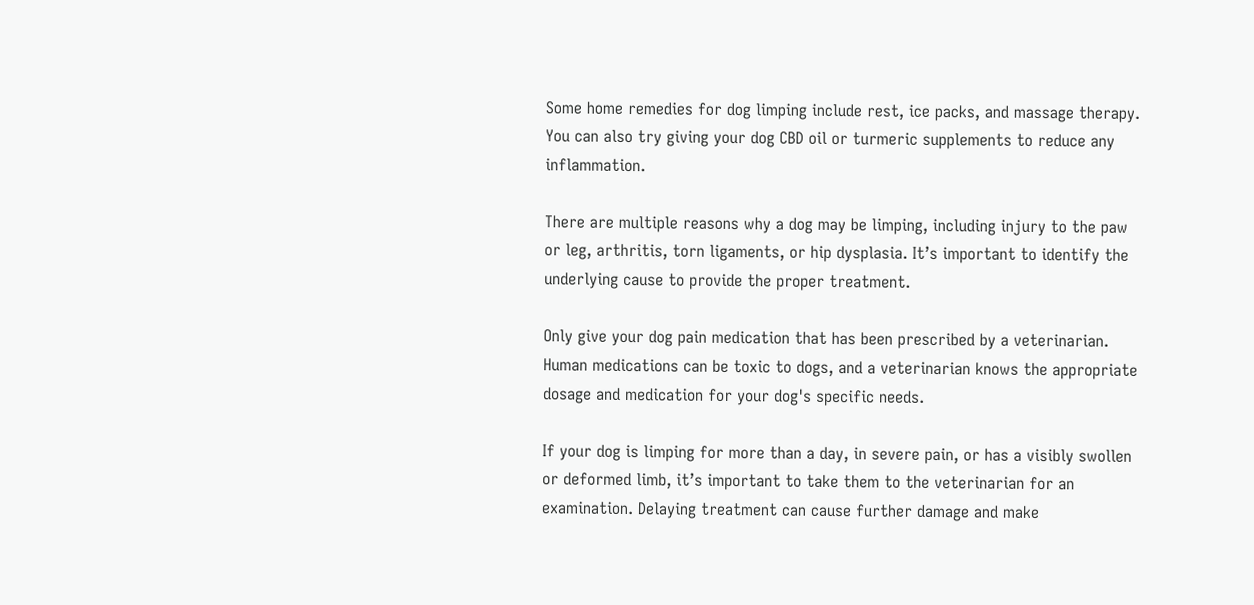Some home remedies for dog limping include rest, ice packs, and massage therapy. You can also try giving your dog CBD oil or turmeric supplements to reduce any inflammation.

There are multiple reasons why a dog may be limping, including injury to the paw or leg, arthritis, torn ligaments, or hip dysplasia. It’s important to identify the underlying cause to provide the proper treatment.

Only give your dog pain medication that has been prescribed by a veterinarian. Human medications can be toxic to dogs, and a veterinarian knows the appropriate dosage and medication for your dog's specific needs.

If your dog is limping for more than a day, in severe pain, or has a visibly swollen or deformed limb, it’s important to take them to the veterinarian for an examination. Delaying treatment can cause further damage and make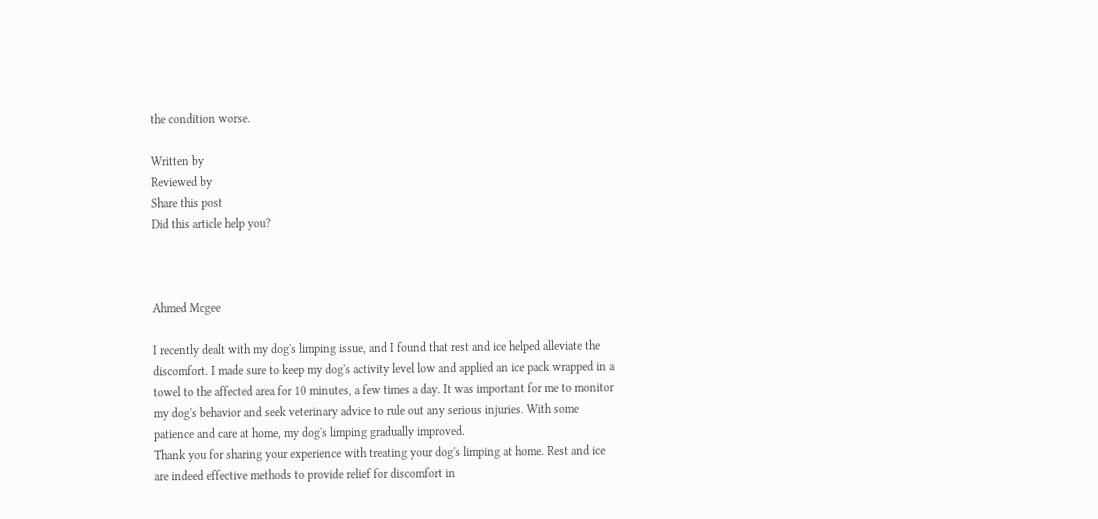the condition worse.

Written by
Reviewed by
Share this post
Did this article help you?



Ahmed Mcgee

I recently dealt with my dog's limping issue, and I found that rest and ice helped alleviate the discomfort. I made sure to keep my dog's activity level low and applied an ice pack wrapped in a towel to the affected area for 10 minutes, a few times a day. It was important for me to monitor my dog's behavior and seek veterinary advice to rule out any serious injuries. With some patience and care at home, my dog's limping gradually improved.
Thank you for sharing your experience with treating your dog's limping at home. Rest and ice are indeed effective methods to provide relief for discomfort in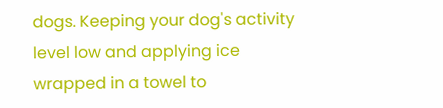dogs. Keeping your dog's activity level low and applying ice wrapped in a towel to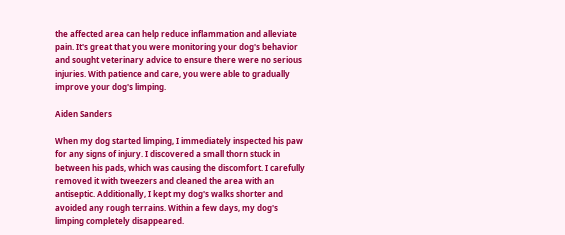the affected area can help reduce inflammation and alleviate pain. It's great that you were monitoring your dog's behavior and sought veterinary advice to ensure there were no serious injuries. With patience and care, you were able to gradually improve your dog's limping.

Aiden Sanders

When my dog started limping, I immediately inspected his paw for any signs of injury. I discovered a small thorn stuck in between his pads, which was causing the discomfort. I carefully removed it with tweezers and cleaned the area with an antiseptic. Additionally, I kept my dog's walks shorter and avoided any rough terrains. Within a few days, my dog's limping completely disappeared.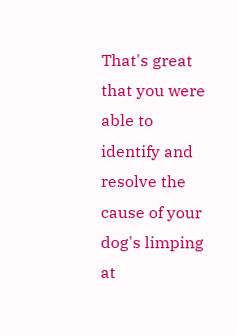That's great that you were able to identify and resolve the cause of your dog's limping at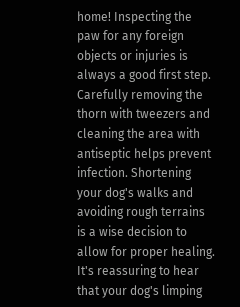home! Inspecting the paw for any foreign objects or injuries is always a good first step. Carefully removing the thorn with tweezers and cleaning the area with antiseptic helps prevent infection. Shortening your dog's walks and avoiding rough terrains is a wise decision to allow for proper healing. It's reassuring to hear that your dog's limping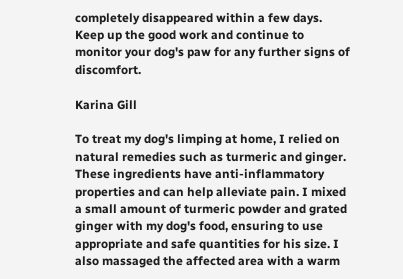completely disappeared within a few days. Keep up the good work and continue to monitor your dog's paw for any further signs of discomfort.

Karina Gill

To treat my dog's limping at home, I relied on natural remedies such as turmeric and ginger. These ingredients have anti-inflammatory properties and can help alleviate pain. I mixed a small amount of turmeric powder and grated ginger with my dog's food, ensuring to use appropriate and safe quantities for his size. I also massaged the affected area with a warm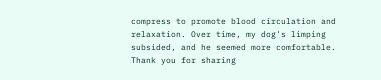compress to promote blood circulation and relaxation. Over time, my dog's limping subsided, and he seemed more comfortable.
Thank you for sharing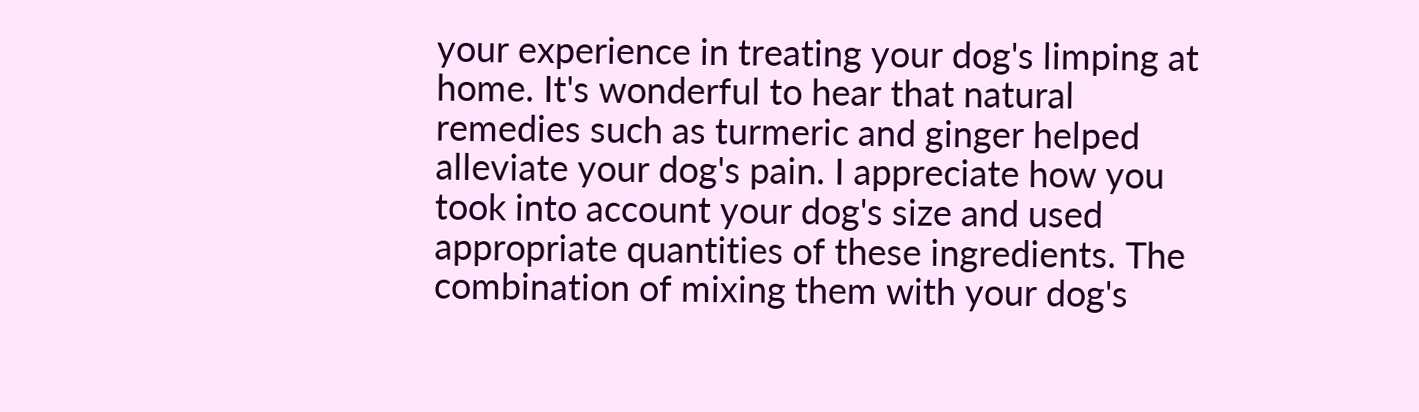your experience in treating your dog's limping at home. It's wonderful to hear that natural remedies such as turmeric and ginger helped alleviate your dog's pain. I appreciate how you took into account your dog's size and used appropriate quantities of these ingredients. The combination of mixing them with your dog's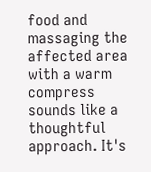food and massaging the affected area with a warm compress sounds like a thoughtful approach. It's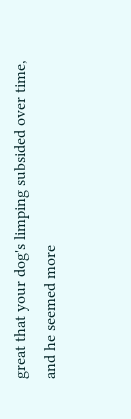great that your dog's limping subsided over time, and he seemed more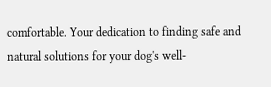comfortable. Your dedication to finding safe and natural solutions for your dog's well-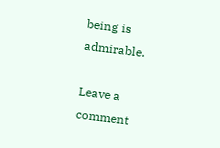being is admirable.

Leave a comment